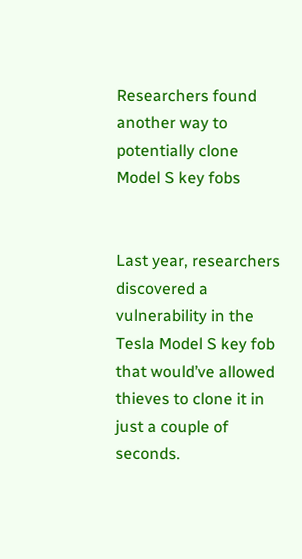Researchers found another way to potentially clone Model S key fobs


Last year, researchers discovered a vulnerability in the Tesla Model S key fob that would’ve allowed thieves to clone it in just a couple of seconds.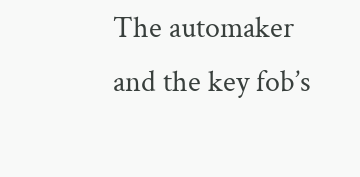The automaker and the key fob’s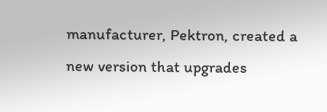manufacturer, Pektron, created a new version that upgrades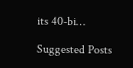its 40-bi…

Suggested Posts